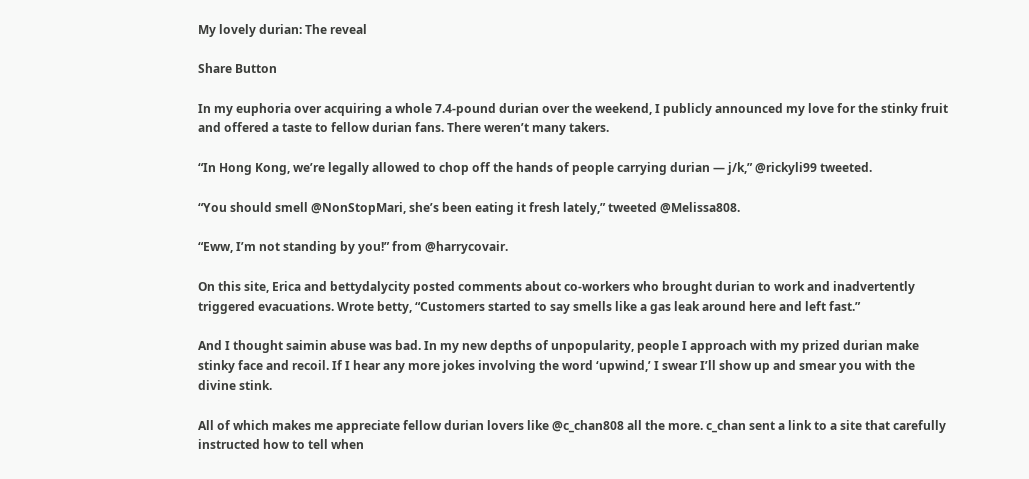My lovely durian: The reveal

Share Button

In my euphoria over acquiring a whole 7.4-pound durian over the weekend, I publicly announced my love for the stinky fruit and offered a taste to fellow durian fans. There weren’t many takers.

“In Hong Kong, we’re legally allowed to chop off the hands of people carrying durian — j/k,” @rickyli99 tweeted.

“You should smell @NonStopMari, she’s been eating it fresh lately,” tweeted @Melissa808.

“Eww, I’m not standing by you!” from @harrycovair.

On this site, Erica and bettydalycity posted comments about co-workers who brought durian to work and inadvertently triggered evacuations. Wrote betty, “Customers started to say smells like a gas leak around here and left fast.”

And I thought saimin abuse was bad. In my new depths of unpopularity, people I approach with my prized durian make stinky face and recoil. If I hear any more jokes involving the word ‘upwind,’ I swear I’ll show up and smear you with the divine stink.

All of which makes me appreciate fellow durian lovers like @c_chan808 all the more. c_chan sent a link to a site that carefully instructed how to tell when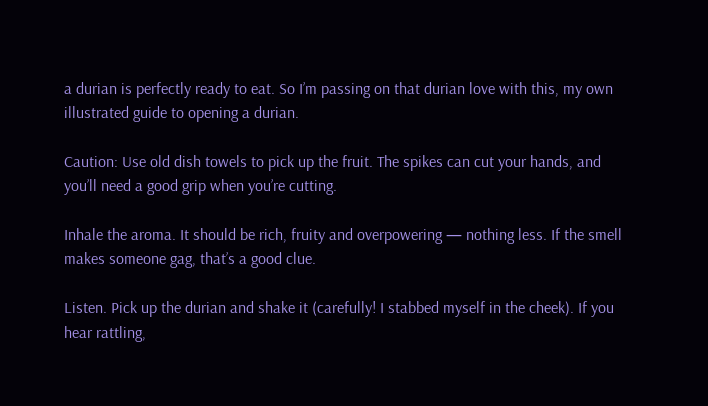a durian is perfectly ready to eat. So I’m passing on that durian love with this, my own illustrated guide to opening a durian.

Caution: Use old dish towels to pick up the fruit. The spikes can cut your hands, and you’ll need a good grip when you’re cutting.

Inhale the aroma. It should be rich, fruity and overpowering — nothing less. If the smell makes someone gag, that’s a good clue.

Listen. Pick up the durian and shake it (carefully! I stabbed myself in the cheek). If you hear rattling,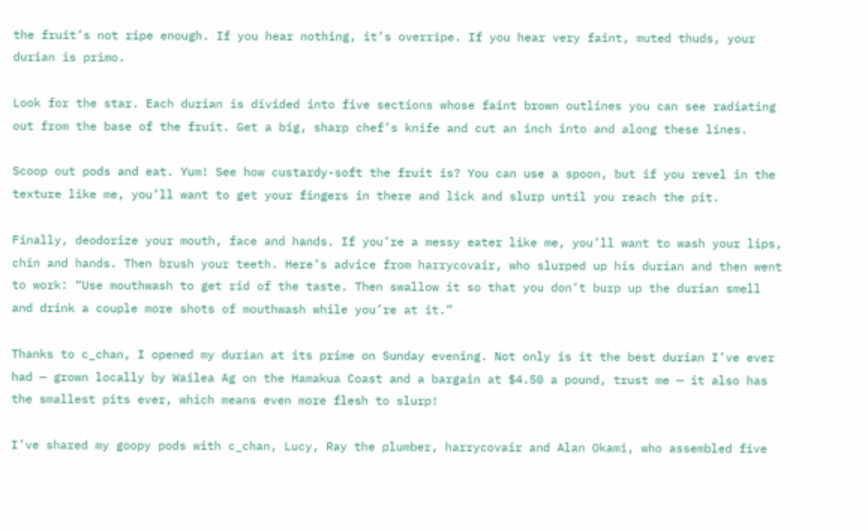the fruit’s not ripe enough. If you hear nothing, it’s overripe. If you hear very faint, muted thuds, your durian is primo.

Look for the star. Each durian is divided into five sections whose faint brown outlines you can see radiating out from the base of the fruit. Get a big, sharp chef’s knife and cut an inch into and along these lines.

Scoop out pods and eat. Yum! See how custardy-soft the fruit is? You can use a spoon, but if you revel in the texture like me, you’ll want to get your fingers in there and lick and slurp until you reach the pit.

Finally, deodorize your mouth, face and hands. If you’re a messy eater like me, you’ll want to wash your lips, chin and hands. Then brush your teeth. Here’s advice from harrycovair, who slurped up his durian and then went to work: “Use mouthwash to get rid of the taste. Then swallow it so that you don’t burp up the durian smell and drink a couple more shots of mouthwash while you’re at it.”

Thanks to c_chan, I opened my durian at its prime on Sunday evening. Not only is it the best durian I’ve ever had — grown locally by Wailea Ag on the Hamakua Coast and a bargain at $4.50 a pound, trust me — it also has the smallest pits ever, which means even more flesh to slurp!

I’ve shared my goopy pods with c_chan, Lucy, Ray the plumber, harrycovair and Alan Okami, who assembled five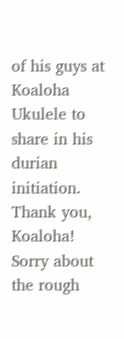of his guys at Koaloha Ukulele to share in his durian initiation. Thank you, Koaloha! Sorry about the rough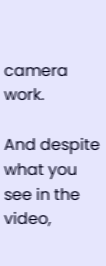camera work.

And despite what you see in the video,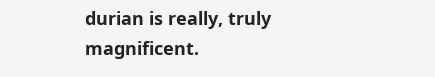durian is really, truly magnificent.